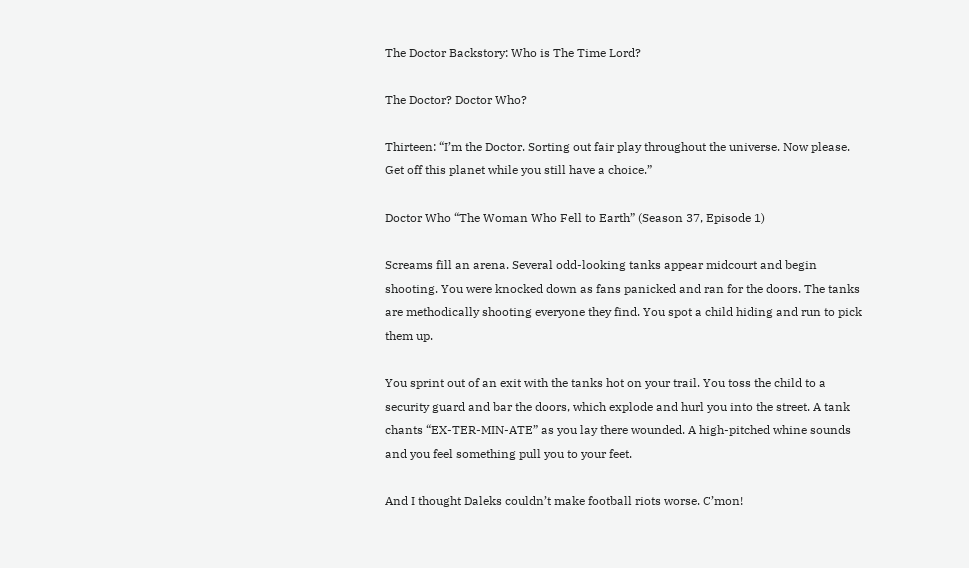The Doctor Backstory: Who is The Time Lord?

The Doctor? Doctor Who?

Thirteen: “I’m the Doctor. Sorting out fair play throughout the universe. Now please. Get off this planet while you still have a choice.”

Doctor Who “The Woman Who Fell to Earth” (Season 37, Episode 1)

Screams fill an arena. Several odd-looking tanks appear midcourt and begin shooting. You were knocked down as fans panicked and ran for the doors. The tanks are methodically shooting everyone they find. You spot a child hiding and run to pick them up.

You sprint out of an exit with the tanks hot on your trail. You toss the child to a security guard and bar the doors, which explode and hurl you into the street. A tank chants “EX-TER-MIN-ATE” as you lay there wounded. A high-pitched whine sounds and you feel something pull you to your feet.

And I thought Daleks couldn’t make football riots worse. C’mon!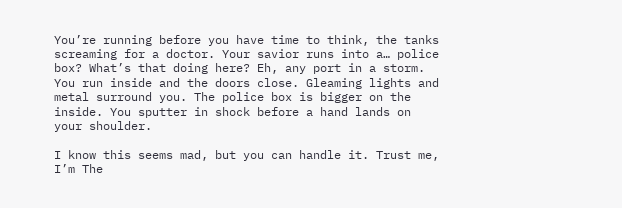You’re running before you have time to think, the tanks screaming for a doctor. Your savior runs into a… police box? What’s that doing here? Eh, any port in a storm. You run inside and the doors close. Gleaming lights and metal surround you. The police box is bigger on the inside. You sputter in shock before a hand lands on your shoulder.

I know this seems mad, but you can handle it. Trust me, I’m The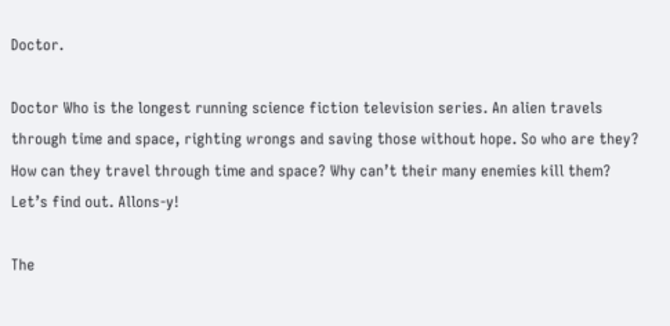Doctor.

Doctor Who is the longest running science fiction television series. An alien travels through time and space, righting wrongs and saving those without hope. So who are they? How can they travel through time and space? Why can’t their many enemies kill them? Let’s find out. Allons-y!

The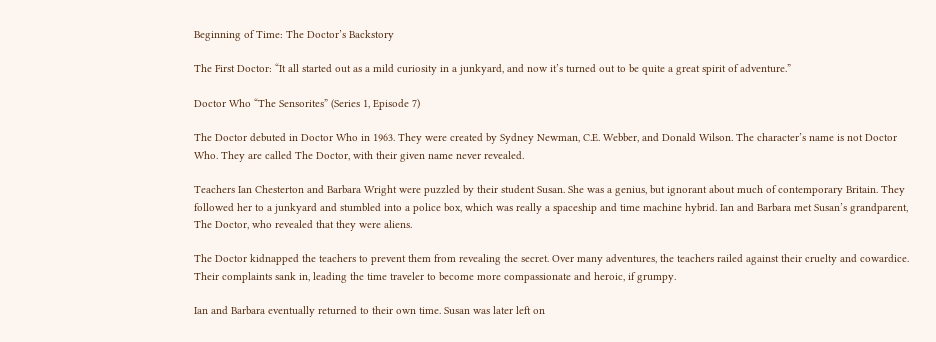Beginning of Time: The Doctor’s Backstory

The First Doctor: “It all started out as a mild curiosity in a junkyard, and now it’s turned out to be quite a great spirit of adventure.”

Doctor Who “The Sensorites” (Series 1, Episode 7)

The Doctor debuted in Doctor Who in 1963. They were created by Sydney Newman, C.E. Webber, and Donald Wilson. The character’s name is not Doctor Who. They are called The Doctor, with their given name never revealed.

Teachers Ian Chesterton and Barbara Wright were puzzled by their student Susan. She was a genius, but ignorant about much of contemporary Britain. They followed her to a junkyard and stumbled into a police box, which was really a spaceship and time machine hybrid. Ian and Barbara met Susan’s grandparent, The Doctor, who revealed that they were aliens.

The Doctor kidnapped the teachers to prevent them from revealing the secret. Over many adventures, the teachers railed against their cruelty and cowardice. Their complaints sank in, leading the time traveler to become more compassionate and heroic, if grumpy.

Ian and Barbara eventually returned to their own time. Susan was later left on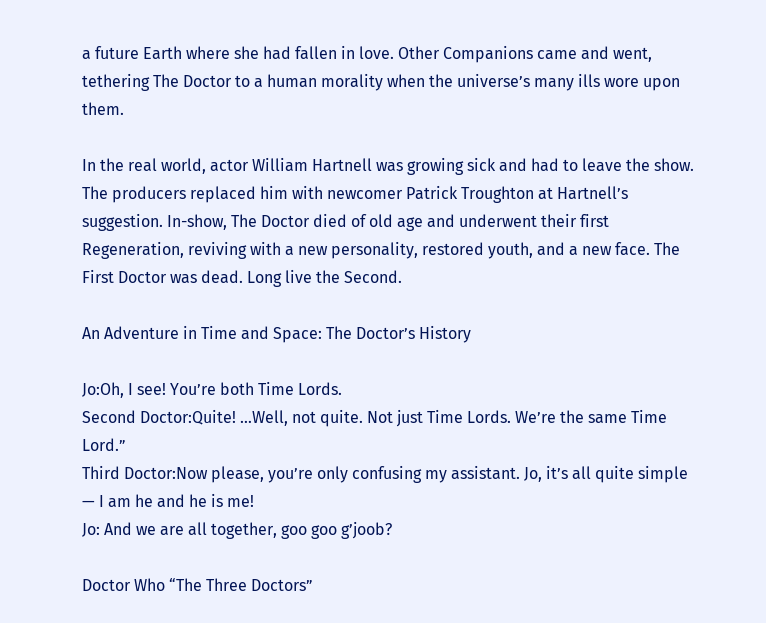a future Earth where she had fallen in love. Other Companions came and went, tethering The Doctor to a human morality when the universe’s many ills wore upon them.

In the real world, actor William Hartnell was growing sick and had to leave the show. The producers replaced him with newcomer Patrick Troughton at Hartnell’s suggestion. In-show, The Doctor died of old age and underwent their first Regeneration, reviving with a new personality, restored youth, and a new face. The First Doctor was dead. Long live the Second.

An Adventure in Time and Space: The Doctor’s History

Jo:Oh, I see! You’re both Time Lords.
Second Doctor:Quite! …Well, not quite. Not just Time Lords. We’re the same Time Lord.”
Third Doctor:Now please, you’re only confusing my assistant. Jo, it’s all quite simple — I am he and he is me!
Jo: And we are all together, goo goo g’joob?

Doctor Who “The Three Doctors”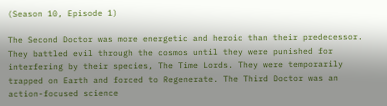(Season 10, Episode 1)

The Second Doctor was more energetic and heroic than their predecessor. They battled evil through the cosmos until they were punished for interfering by their species, The Time Lords. They were temporarily trapped on Earth and forced to Regenerate. The Third Doctor was an action-focused science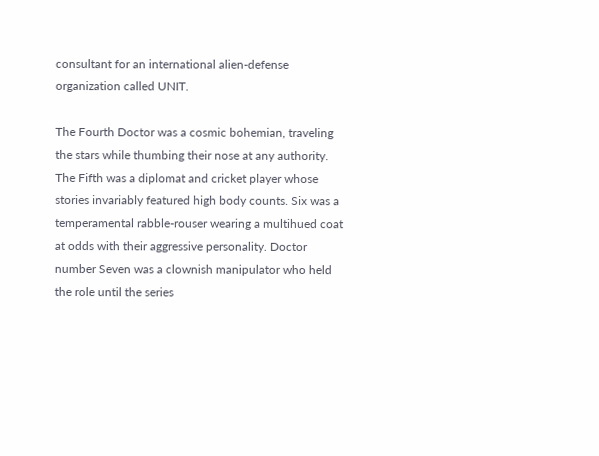consultant for an international alien-defense organization called UNIT.

The Fourth Doctor was a cosmic bohemian, traveling the stars while thumbing their nose at any authority. The Fifth was a diplomat and cricket player whose stories invariably featured high body counts. Six was a temperamental rabble-rouser wearing a multihued coat at odds with their aggressive personality. Doctor number Seven was a clownish manipulator who held the role until the series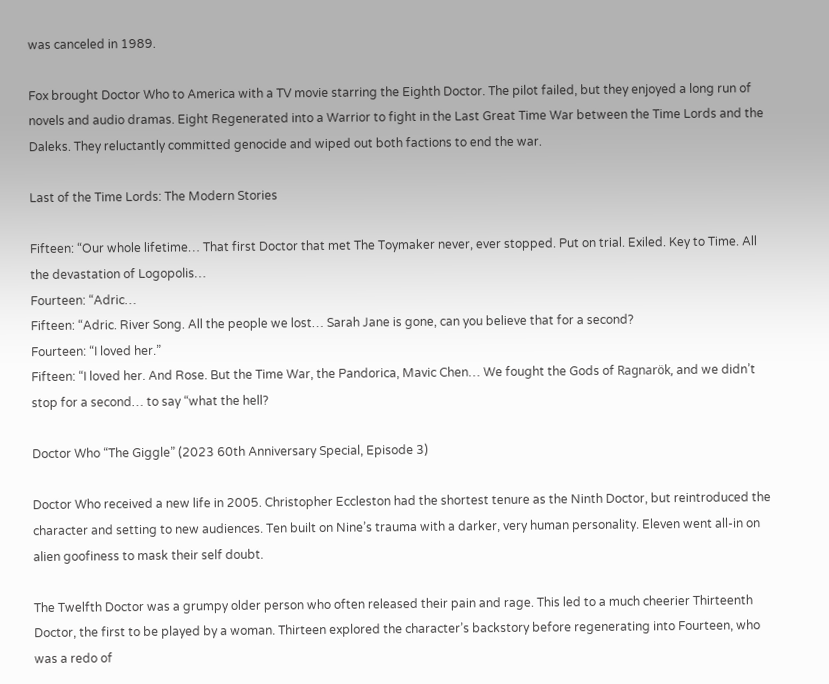was canceled in 1989.

Fox brought Doctor Who to America with a TV movie starring the Eighth Doctor. The pilot failed, but they enjoyed a long run of novels and audio dramas. Eight Regenerated into a Warrior to fight in the Last Great Time War between the Time Lords and the Daleks. They reluctantly committed genocide and wiped out both factions to end the war.

Last of the Time Lords: The Modern Stories

Fifteen: “Our whole lifetime… That first Doctor that met The Toymaker never, ever stopped. Put on trial. Exiled. Key to Time. All the devastation of Logopolis…
Fourteen: “Adric…
Fifteen: “Adric. River Song. All the people we lost… Sarah Jane is gone, can you believe that for a second?
Fourteen: “I loved her.”
Fifteen: “I loved her. And Rose. But the Time War, the Pandorica, Mavic Chen… We fought the Gods of Ragnarök, and we didn’t stop for a second… to say “what the hell?

Doctor Who “The Giggle” (2023 60th Anniversary Special, Episode 3)

Doctor Who received a new life in 2005. Christopher Eccleston had the shortest tenure as the Ninth Doctor, but reintroduced the character and setting to new audiences. Ten built on Nine’s trauma with a darker, very human personality. Eleven went all-in on alien goofiness to mask their self doubt.

The Twelfth Doctor was a grumpy older person who often released their pain and rage. This led to a much cheerier Thirteenth Doctor, the first to be played by a woman. Thirteen explored the character’s backstory before regenerating into Fourteen, who was a redo of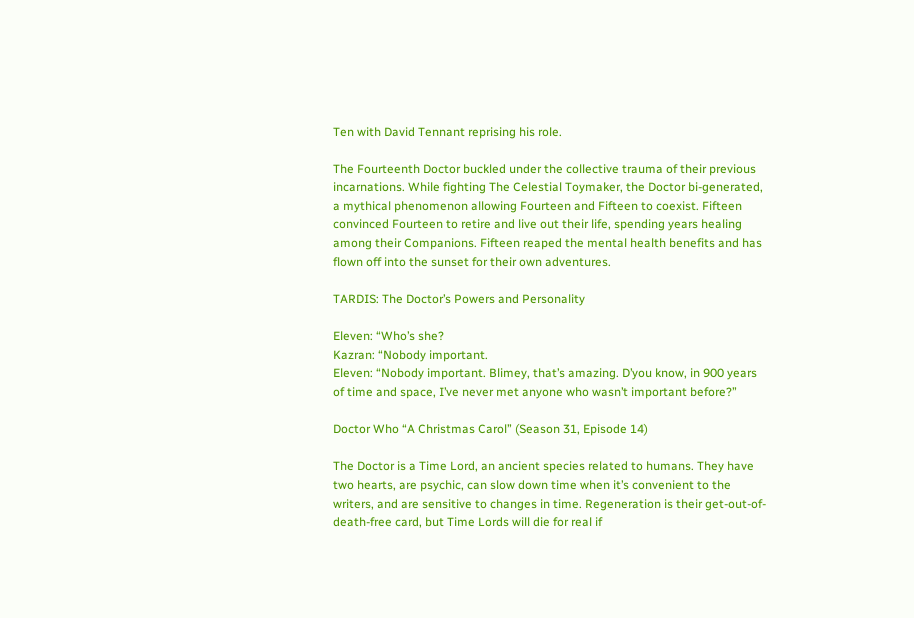Ten with David Tennant reprising his role.

The Fourteenth Doctor buckled under the collective trauma of their previous incarnations. While fighting The Celestial Toymaker, the Doctor bi-generated, a mythical phenomenon allowing Fourteen and Fifteen to coexist. Fifteen convinced Fourteen to retire and live out their life, spending years healing among their Companions. Fifteen reaped the mental health benefits and has flown off into the sunset for their own adventures.

TARDIS: The Doctor’s Powers and Personality

Eleven: “Who’s she?
Kazran: “Nobody important.
Eleven: “Nobody important. Blimey, that’s amazing. D’you know, in 900 years of time and space, I’ve never met anyone who wasn’t important before?”

Doctor Who “A Christmas Carol” (Season 31, Episode 14)

The Doctor is a Time Lord, an ancient species related to humans. They have two hearts, are psychic, can slow down time when it’s convenient to the writers, and are sensitive to changes in time. Regeneration is their get-out-of-death-free card, but Time Lords will die for real if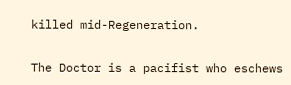killed mid-Regeneration.

The Doctor is a pacifist who eschews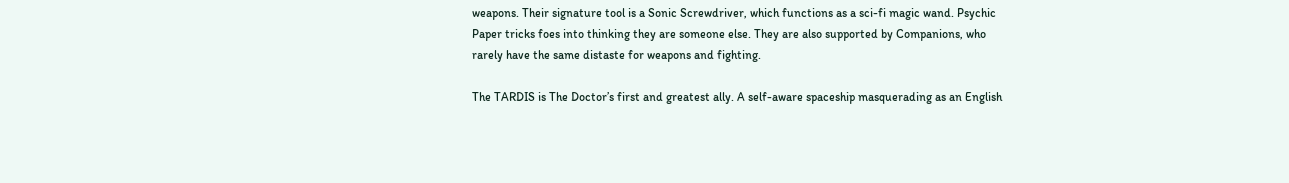weapons. Their signature tool is a Sonic Screwdriver, which functions as a sci-fi magic wand. Psychic Paper tricks foes into thinking they are someone else. They are also supported by Companions, who rarely have the same distaste for weapons and fighting.

The TARDIS is The Doctor’s first and greatest ally. A self-aware spaceship masquerading as an English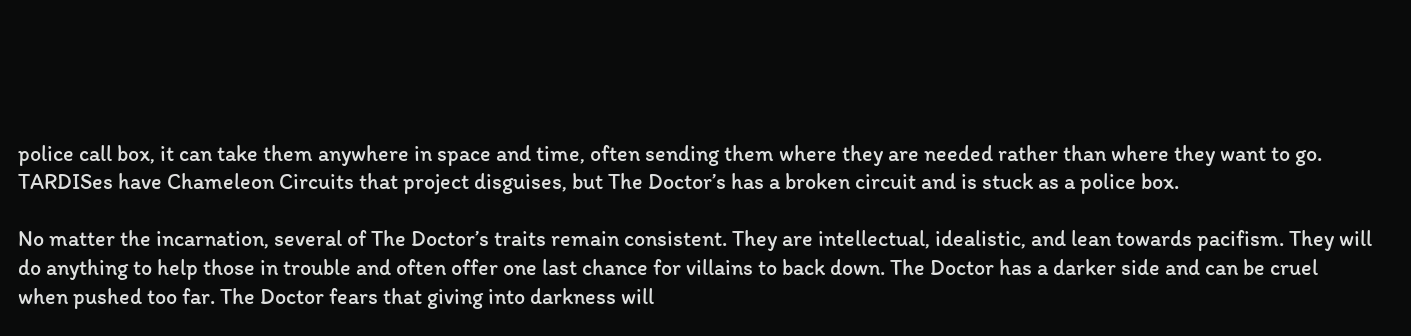police call box, it can take them anywhere in space and time, often sending them where they are needed rather than where they want to go. TARDISes have Chameleon Circuits that project disguises, but The Doctor’s has a broken circuit and is stuck as a police box.

No matter the incarnation, several of The Doctor’s traits remain consistent. They are intellectual, idealistic, and lean towards pacifism. They will do anything to help those in trouble and often offer one last chance for villains to back down. The Doctor has a darker side and can be cruel when pushed too far. The Doctor fears that giving into darkness will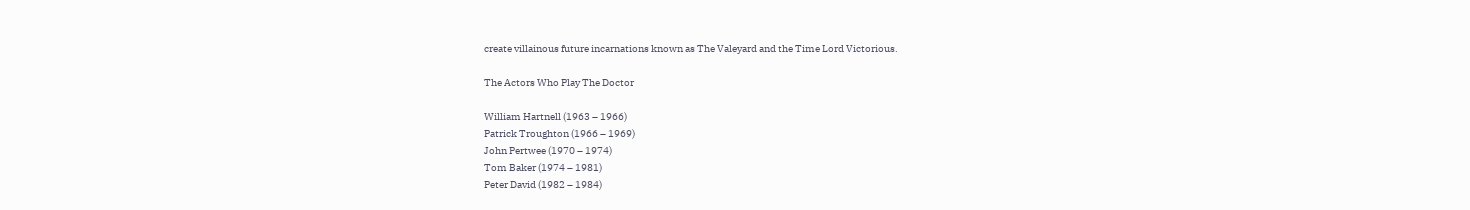create villainous future incarnations known as The Valeyard and the Time Lord Victorious.

The Actors Who Play The Doctor

William Hartnell (1963 – 1966)
Patrick Troughton (1966 – 1969)
John Pertwee (1970 – 1974)
Tom Baker (1974 – 1981)
Peter David (1982 – 1984)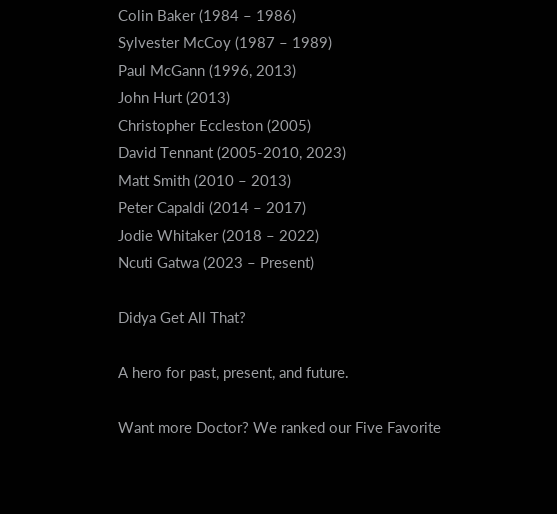Colin Baker (1984 – 1986)
Sylvester McCoy (1987 – 1989)
Paul McGann (1996, 2013)
John Hurt (2013)
Christopher Eccleston (2005)
David Tennant (2005-2010, 2023)
Matt Smith (2010 – 2013)
Peter Capaldi (2014 – 2017)
Jodie Whitaker (2018 – 2022)
Ncuti Gatwa (2023 – Present)

Didya Get All That?

A hero for past, present, and future.

Want more Doctor? We ranked our Five Favorite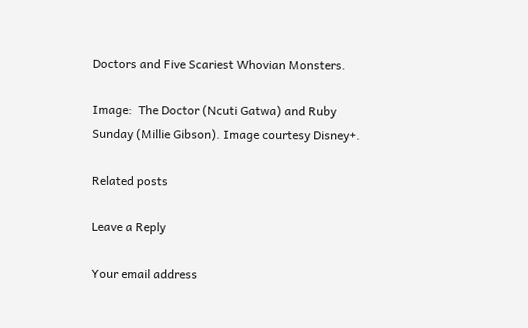Doctors and Five Scariest Whovian Monsters.

Image:  The Doctor (Ncuti Gatwa) and Ruby Sunday (Millie Gibson). Image courtesy Disney+.

Related posts

Leave a Reply

Your email address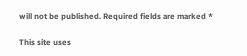will not be published. Required fields are marked *

This site uses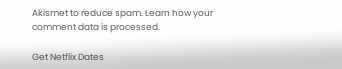Akismet to reduce spam. Learn how your comment data is processed.

Get Netflix Dates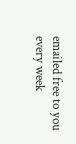emailed free to you every week